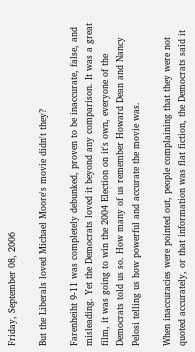Friday, September 08, 2006

But the Liberals loved Michael Moore's movie didn't they?

Farenheiht 9-11 was completely debunked, proven to be inaccurate, false, and misleading. Yet the Democrats loved it beyond any comparison. It was a great film, it was going to win the 2004 Election on it's own, everyone of the Democrats told us so. How many of us remember Howard Dean and Nancy Pelosi telling us how powerful and accurate the movie was.

When inaccuracies were pointed out, people complaining that they were not quoted accurately, or that information was flat fiction, the Democrats said it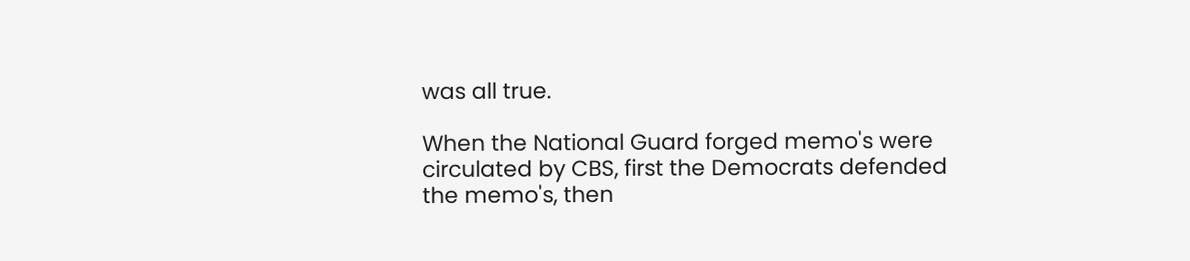was all true.

When the National Guard forged memo's were circulated by CBS, first the Democrats defended the memo's, then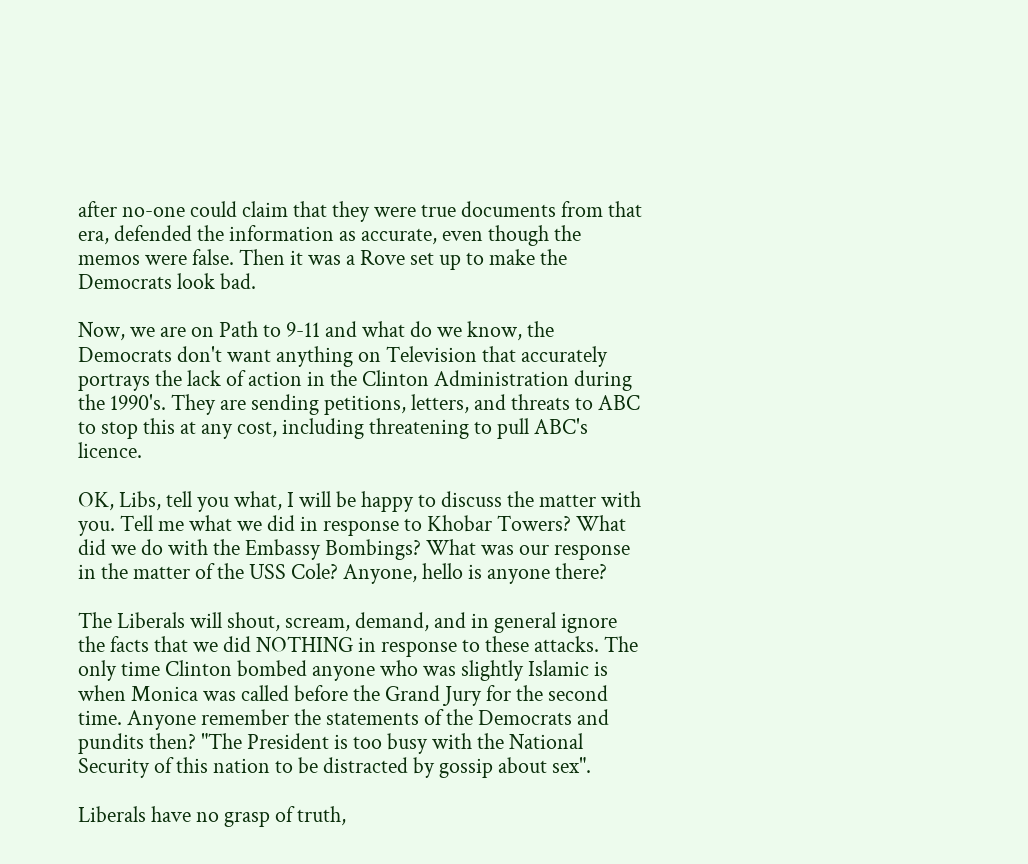after no-one could claim that they were true documents from that era, defended the information as accurate, even though the memos were false. Then it was a Rove set up to make the Democrats look bad.

Now, we are on Path to 9-11 and what do we know, the Democrats don't want anything on Television that accurately portrays the lack of action in the Clinton Administration during the 1990's. They are sending petitions, letters, and threats to ABC to stop this at any cost, including threatening to pull ABC's licence.

OK, Libs, tell you what, I will be happy to discuss the matter with you. Tell me what we did in response to Khobar Towers? What did we do with the Embassy Bombings? What was our response in the matter of the USS Cole? Anyone, hello is anyone there?

The Liberals will shout, scream, demand, and in general ignore the facts that we did NOTHING in response to these attacks. The only time Clinton bombed anyone who was slightly Islamic is when Monica was called before the Grand Jury for the second time. Anyone remember the statements of the Democrats and pundits then? "The President is too busy with the National Security of this nation to be distracted by gossip about sex".

Liberals have no grasp of truth,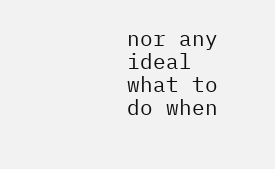nor any ideal what to do when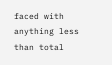faced with anything less than total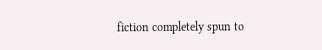fiction completely spun to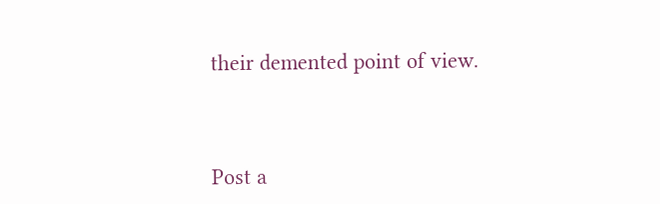their demented point of view.



Post a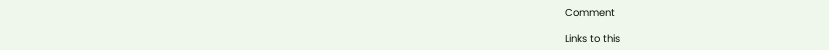Comment

Links to this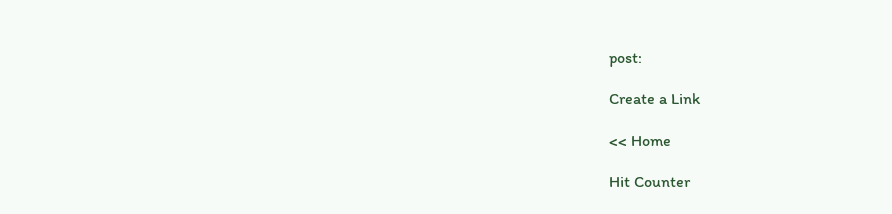post:

Create a Link

<< Home

Hit Counter